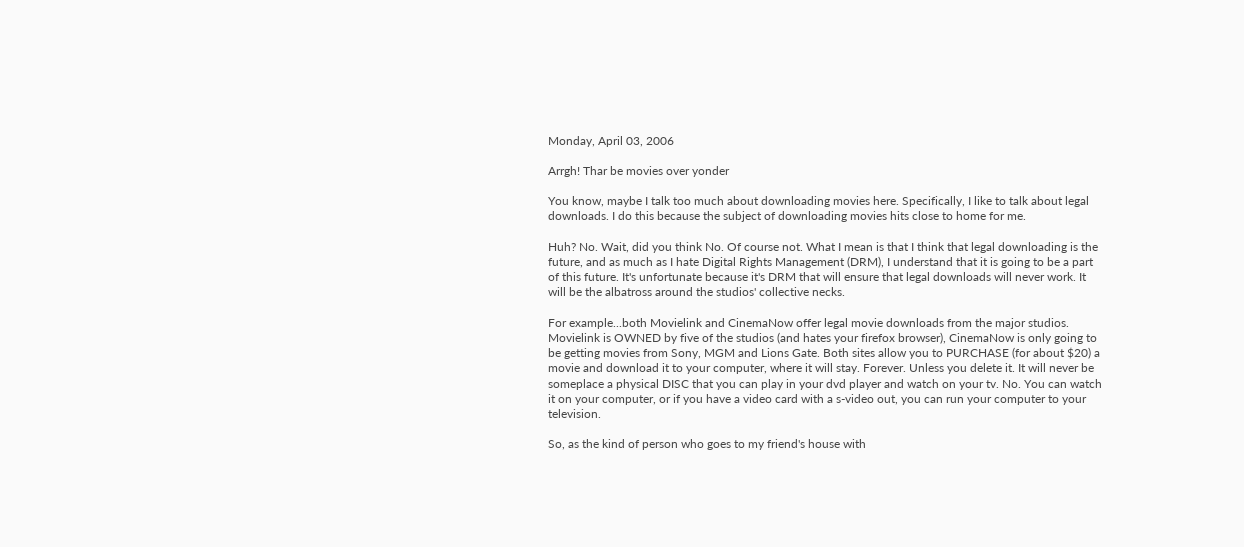Monday, April 03, 2006

Arrgh! Thar be movies over yonder

You know, maybe I talk too much about downloading movies here. Specifically, I like to talk about legal downloads. I do this because the subject of downloading movies hits close to home for me.

Huh? No. Wait, did you think No. Of course not. What I mean is that I think that legal downloading is the future, and as much as I hate Digital Rights Management (DRM), I understand that it is going to be a part of this future. It's unfortunate because it's DRM that will ensure that legal downloads will never work. It will be the albatross around the studios' collective necks.

For example...both Movielink and CinemaNow offer legal movie downloads from the major studios. Movielink is OWNED by five of the studios (and hates your firefox browser), CinemaNow is only going to be getting movies from Sony, MGM and Lions Gate. Both sites allow you to PURCHASE (for about $20) a movie and download it to your computer, where it will stay. Forever. Unless you delete it. It will never be someplace a physical DISC that you can play in your dvd player and watch on your tv. No. You can watch it on your computer, or if you have a video card with a s-video out, you can run your computer to your television.

So, as the kind of person who goes to my friend's house with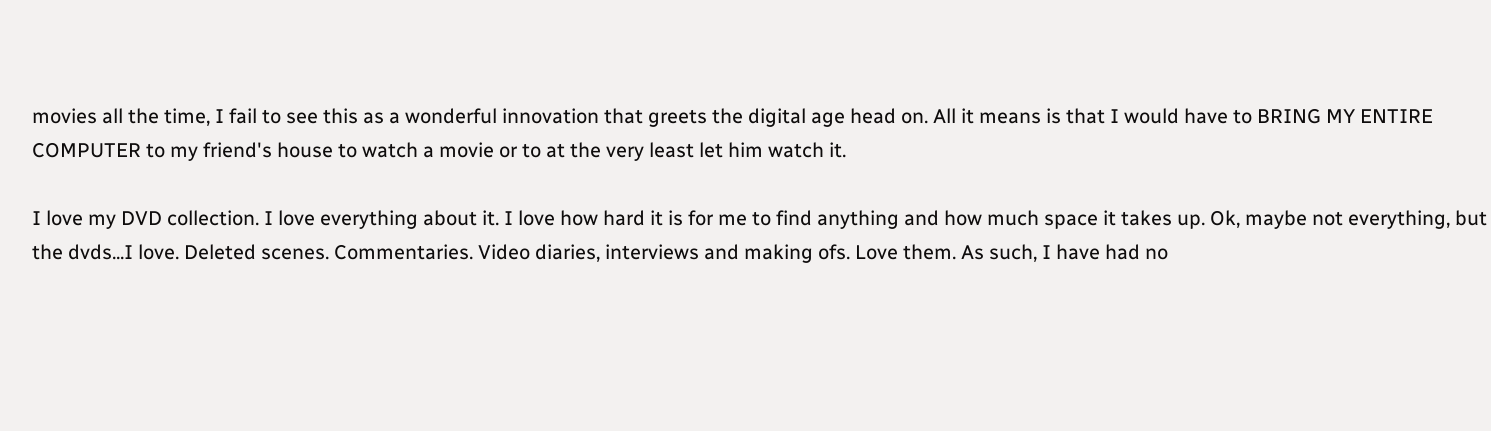movies all the time, I fail to see this as a wonderful innovation that greets the digital age head on. All it means is that I would have to BRING MY ENTIRE COMPUTER to my friend's house to watch a movie or to at the very least let him watch it.

I love my DVD collection. I love everything about it. I love how hard it is for me to find anything and how much space it takes up. Ok, maybe not everything, but the dvds...I love. Deleted scenes. Commentaries. Video diaries, interviews and making ofs. Love them. As such, I have had no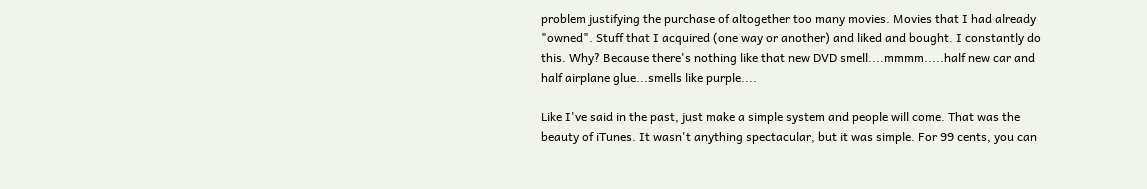problem justifying the purchase of altogether too many movies. Movies that I had already "owned". Stuff that I acquired (one way or another) and liked and bought. I constantly do this. Why? Because there's nothing like that new DVD smell....mmmm.....half new car and half airplane glue...smells like purple....

Like I've said in the past, just make a simple system and people will come. That was the beauty of iTunes. It wasn't anything spectacular, but it was simple. For 99 cents, you can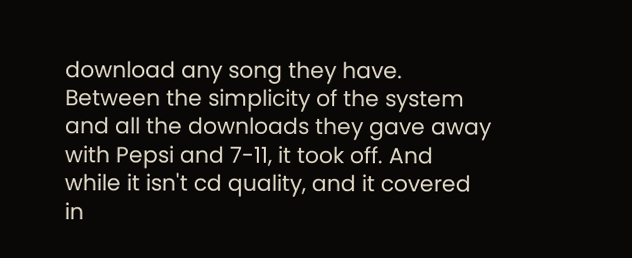download any song they have. Between the simplicity of the system and all the downloads they gave away with Pepsi and 7-11, it took off. And while it isn't cd quality, and it covered in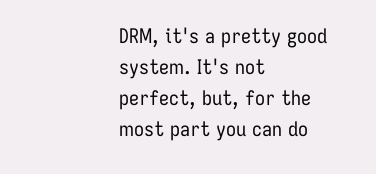DRM, it's a pretty good system. It's not perfect, but, for the most part you can do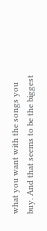what you want with the songs you buy. And that seems to be the biggest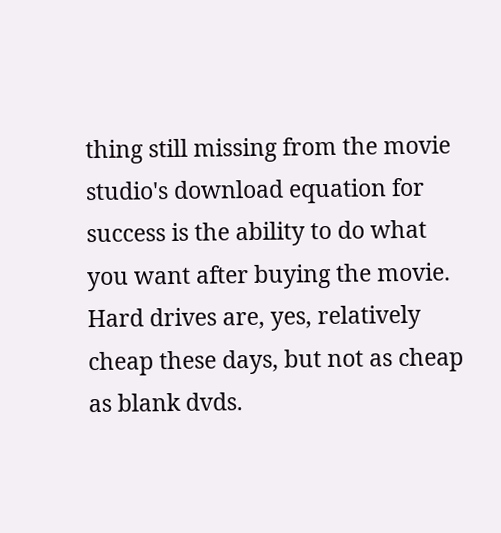thing still missing from the movie studio's download equation for success is the ability to do what you want after buying the movie. Hard drives are, yes, relatively cheap these days, but not as cheap as blank dvds.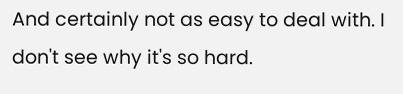And certainly not as easy to deal with. I don't see why it's so hard.